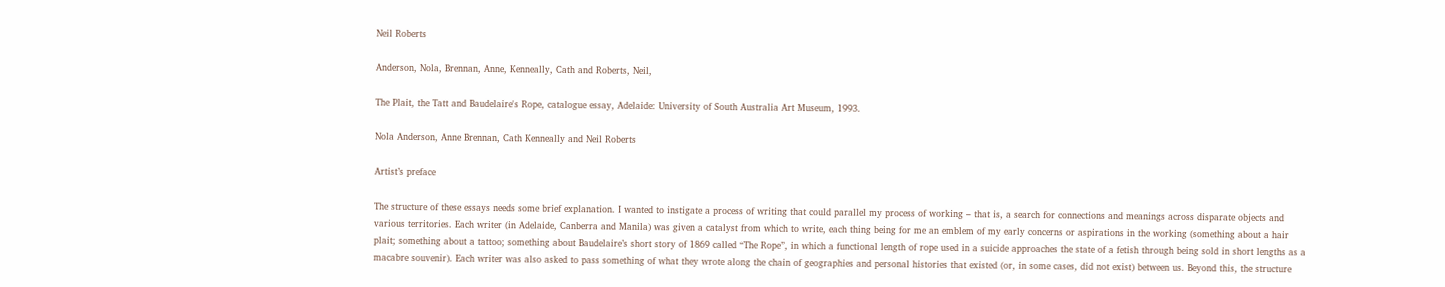Neil Roberts

Anderson, Nola, Brennan, Anne, Kenneally, Cath and Roberts, Neil,

The Plait, the Tatt and Baudelaire's Rope, catalogue essay, Adelaide: University of South Australia Art Museum, 1993.

Nola Anderson, Anne Brennan, Cath Kenneally and Neil Roberts

Artist’s preface

The structure of these essays needs some brief explanation. I wanted to instigate a process of writing that could parallel my process of working – that is, a search for connections and meanings across disparate objects and various territories. Each writer (in Adelaide, Canberra and Manila) was given a catalyst from which to write, each thing being for me an emblem of my early concerns or aspirations in the working (something about a hair plait; something about a tattoo; something about Baudelaire’s short story of 1869 called “The Rope”, in which a functional length of rope used in a suicide approaches the state of a fetish through being sold in short lengths as a macabre souvenir). Each writer was also asked to pass something of what they wrote along the chain of geographies and personal histories that existed (or, in some cases, did not exist) between us. Beyond this, the structure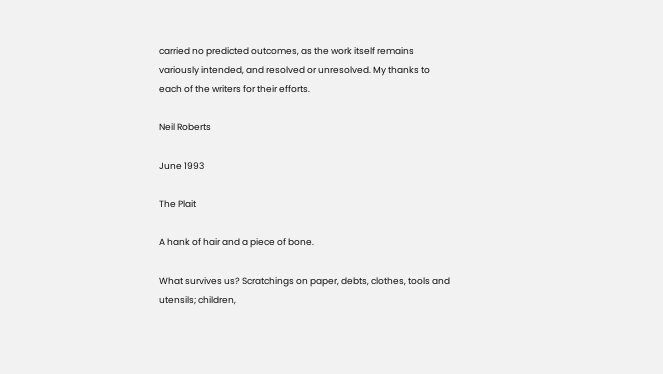carried no predicted outcomes, as the work itself remains variously intended, and resolved or unresolved. My thanks to each of the writers for their efforts.

Neil Roberts

June 1993

The Plait

A hank of hair and a piece of bone.

What survives us? Scratchings on paper, debts, clothes, tools and utensils; children,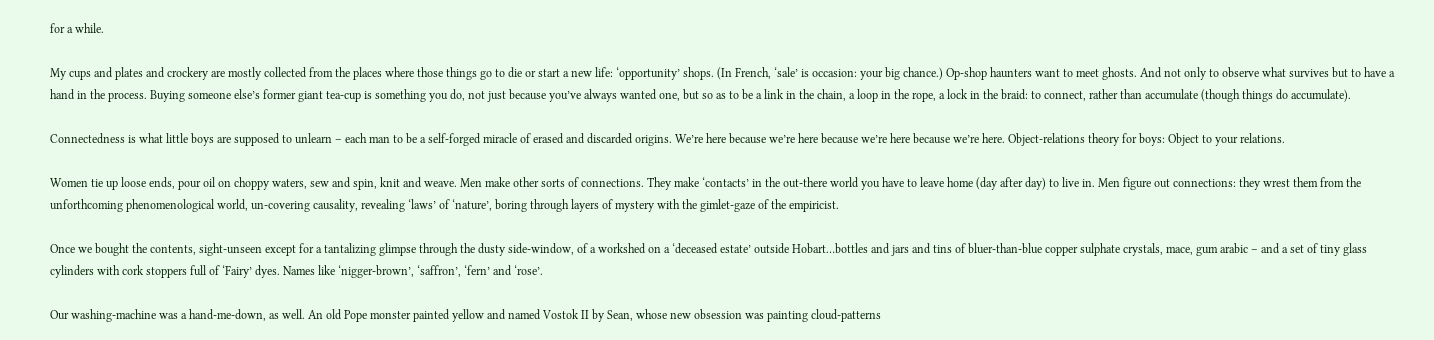for a while.

My cups and plates and crockery are mostly collected from the places where those things go to die or start a new life: ‘opportunity’ shops. (In French, ‘sale’ is occasion: your big chance.) Op-shop haunters want to meet ghosts. And not only to observe what survives but to have a hand in the process. Buying someone else’s former giant tea-cup is something you do, not just because you’ve always wanted one, but so as to be a link in the chain, a loop in the rope, a lock in the braid: to connect, rather than accumulate (though things do accumulate).

Connectedness is what little boys are supposed to unlearn – each man to be a self-forged miracle of erased and discarded origins. We’re here because we’re here because we’re here because we’re here. Object-relations theory for boys: Object to your relations.

Women tie up loose ends, pour oil on choppy waters, sew and spin, knit and weave. Men make other sorts of connections. They make ‘contacts’ in the out-there world you have to leave home (day after day) to live in. Men figure out connections: they wrest them from the unforthcoming phenomenological world, un-covering causality, revealing ‘laws’ of ‘nature’, boring through layers of mystery with the gimlet-gaze of the empiricist.

Once we bought the contents, sight-unseen except for a tantalizing glimpse through the dusty side-window, of a workshed on a ‘deceased estate’ outside Hobart…bottles and jars and tins of bluer-than-blue copper sulphate crystals, mace, gum arabic – and a set of tiny glass cylinders with cork stoppers full of ‘Fairy’ dyes. Names like ‘nigger-brown’, ‘saffron’, ‘fern’ and ‘rose’.

Our washing-machine was a hand-me-down, as well. An old Pope monster painted yellow and named Vostok II by Sean, whose new obsession was painting cloud-patterns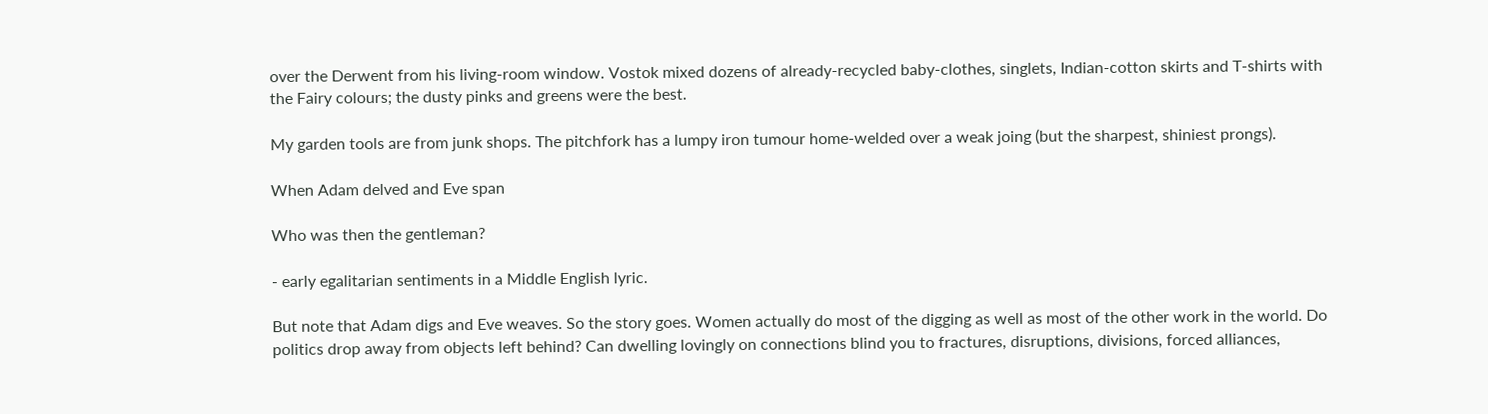over the Derwent from his living-room window. Vostok mixed dozens of already-recycled baby-clothes, singlets, Indian-cotton skirts and T-shirts with the Fairy colours; the dusty pinks and greens were the best.

My garden tools are from junk shops. The pitchfork has a lumpy iron tumour home-welded over a weak joing (but the sharpest, shiniest prongs).

When Adam delved and Eve span

Who was then the gentleman?

- early egalitarian sentiments in a Middle English lyric.

But note that Adam digs and Eve weaves. So the story goes. Women actually do most of the digging as well as most of the other work in the world. Do politics drop away from objects left behind? Can dwelling lovingly on connections blind you to fractures, disruptions, divisions, forced alliances,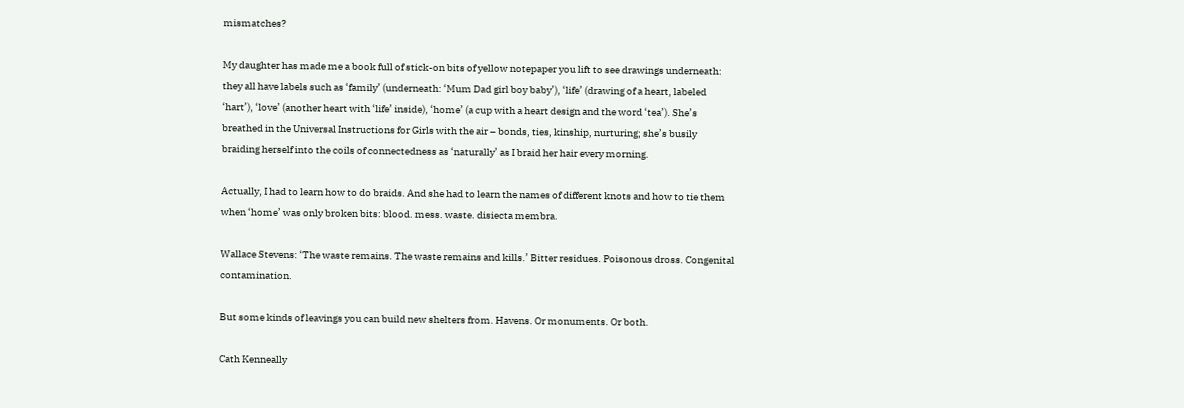mismatches?

My daughter has made me a book full of stick-on bits of yellow notepaper you lift to see drawings underneath: they all have labels such as ‘family’ (underneath: ‘Mum Dad girl boy baby’), ‘life’ (drawing of a heart, labeled ‘hart’), ‘love’ (another heart with ‘life’ inside), ‘home’ (a cup with a heart design and the word ‘tea’). She’s breathed in the Universal Instructions for Girls with the air – bonds, ties, kinship, nurturing; she’s busily braiding herself into the coils of connectedness as ‘naturally’ as I braid her hair every morning.

Actually, I had to learn how to do braids. And she had to learn the names of different knots and how to tie them when ‘home’ was only broken bits: blood. mess. waste. disiecta membra.

Wallace Stevens: ‘The waste remains. The waste remains and kills.’ Bitter residues. Poisonous dross. Congenital contamination.

But some kinds of leavings you can build new shelters from. Havens. Or monuments. Or both.

Cath Kenneally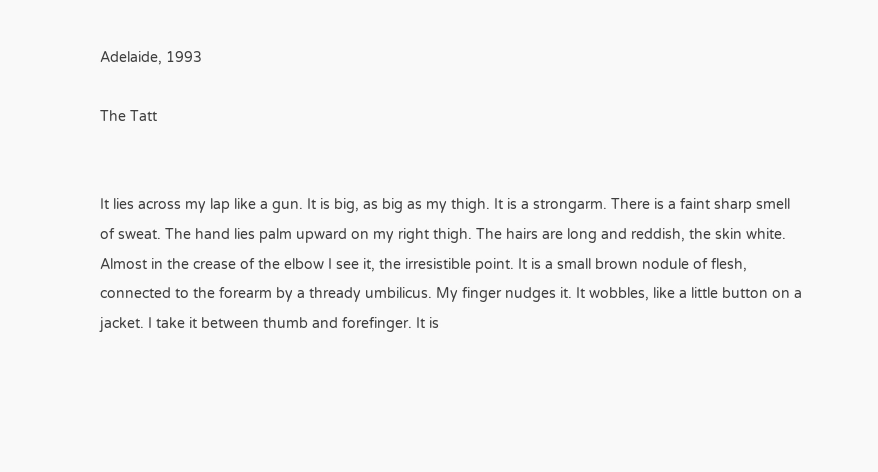Adelaide, 1993

The Tatt


It lies across my lap like a gun. It is big, as big as my thigh. It is a strongarm. There is a faint sharp smell of sweat. The hand lies palm upward on my right thigh. The hairs are long and reddish, the skin white. Almost in the crease of the elbow I see it, the irresistible point. It is a small brown nodule of flesh, connected to the forearm by a thready umbilicus. My finger nudges it. It wobbles, like a little button on a jacket. I take it between thumb and forefinger. It is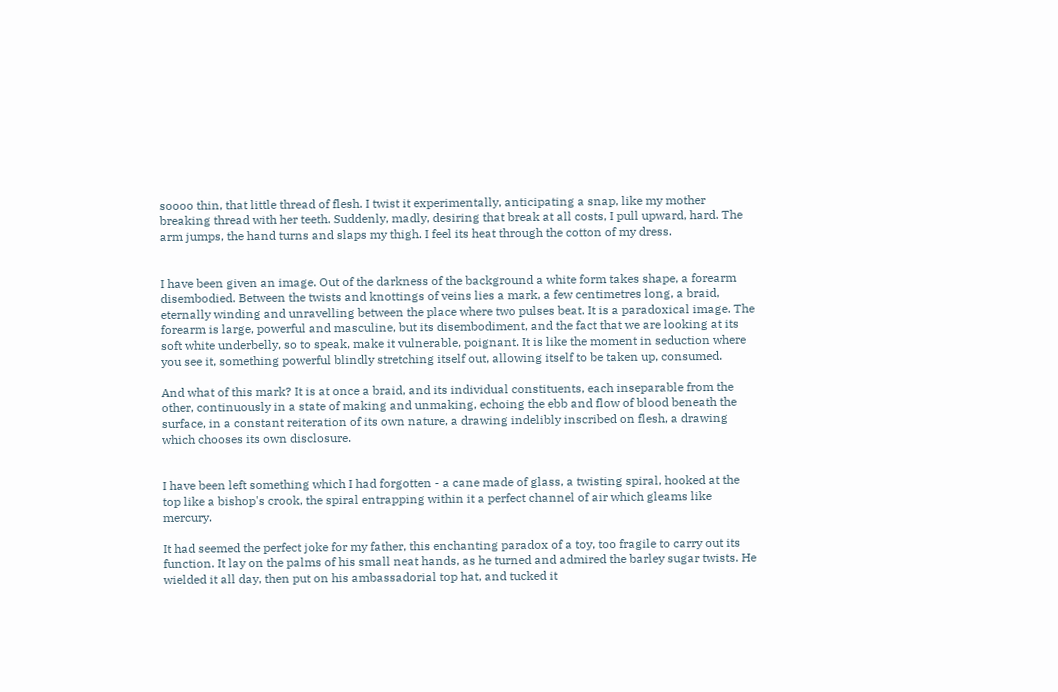soooo thin, that little thread of flesh. I twist it experimentally, anticipating a snap, like my mother breaking thread with her teeth. Suddenly, madly, desiring that break at all costs, I pull upward, hard. The arm jumps, the hand turns and slaps my thigh. I feel its heat through the cotton of my dress.


I have been given an image. Out of the darkness of the background a white form takes shape, a forearm disembodied. Between the twists and knottings of veins lies a mark, a few centimetres long, a braid, eternally winding and unravelling between the place where two pulses beat. It is a paradoxical image. The forearm is large, powerful and masculine, but its disembodiment, and the fact that we are looking at its soft white underbelly, so to speak, make it vulnerable, poignant. It is like the moment in seduction where you see it, something powerful blindly stretching itself out, allowing itself to be taken up, consumed.

And what of this mark? It is at once a braid, and its individual constituents, each inseparable from the other, continuously in a state of making and unmaking, echoing the ebb and flow of blood beneath the surface, in a constant reiteration of its own nature, a drawing indelibly inscribed on flesh, a drawing which chooses its own disclosure.


I have been left something which I had forgotten - a cane made of glass, a twisting spiral, hooked at the top like a bishop's crook, the spiral entrapping within it a perfect channel of air which gleams like mercury.

It had seemed the perfect joke for my father, this enchanting paradox of a toy, too fragile to carry out its function. It lay on the palms of his small neat hands, as he turned and admired the barley sugar twists. He wielded it all day, then put on his ambassadorial top hat, and tucked it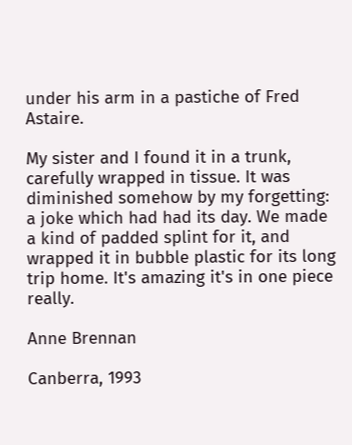under his arm in a pastiche of Fred Astaire.

My sister and I found it in a trunk, carefully wrapped in tissue. It was diminished somehow by my forgetting: a joke which had had its day. We made a kind of padded splint for it, and wrapped it in bubble plastic for its long trip home. It's amazing it's in one piece really.

Anne Brennan

Canberra, 1993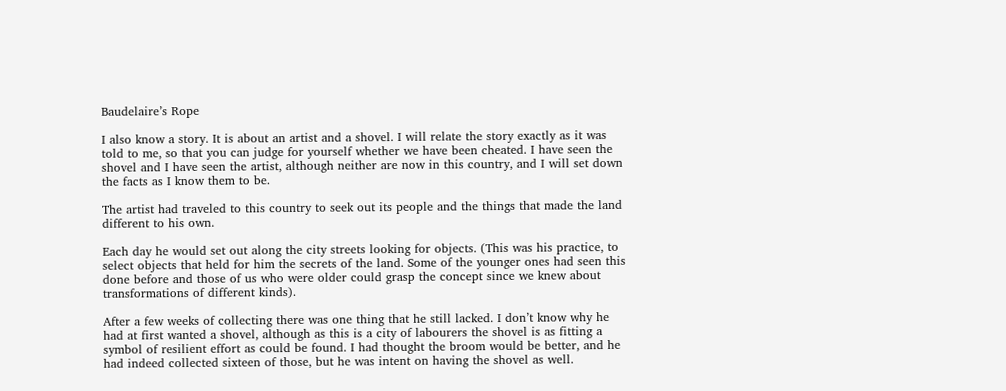Baudelaire’s Rope

I also know a story. It is about an artist and a shovel. I will relate the story exactly as it was told to me, so that you can judge for yourself whether we have been cheated. I have seen the shovel and I have seen the artist, although neither are now in this country, and I will set down the facts as I know them to be.

The artist had traveled to this country to seek out its people and the things that made the land different to his own.

Each day he would set out along the city streets looking for objects. (This was his practice, to select objects that held for him the secrets of the land. Some of the younger ones had seen this done before and those of us who were older could grasp the concept since we knew about transformations of different kinds).

After a few weeks of collecting there was one thing that he still lacked. I don’t know why he had at first wanted a shovel, although as this is a city of labourers the shovel is as fitting a symbol of resilient effort as could be found. I had thought the broom would be better, and he had indeed collected sixteen of those, but he was intent on having the shovel as well.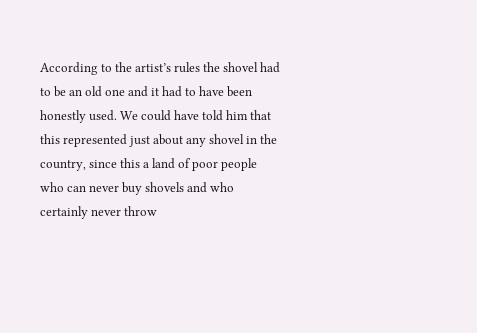According to the artist’s rules the shovel had to be an old one and it had to have been honestly used. We could have told him that this represented just about any shovel in the country, since this a land of poor people who can never buy shovels and who certainly never throw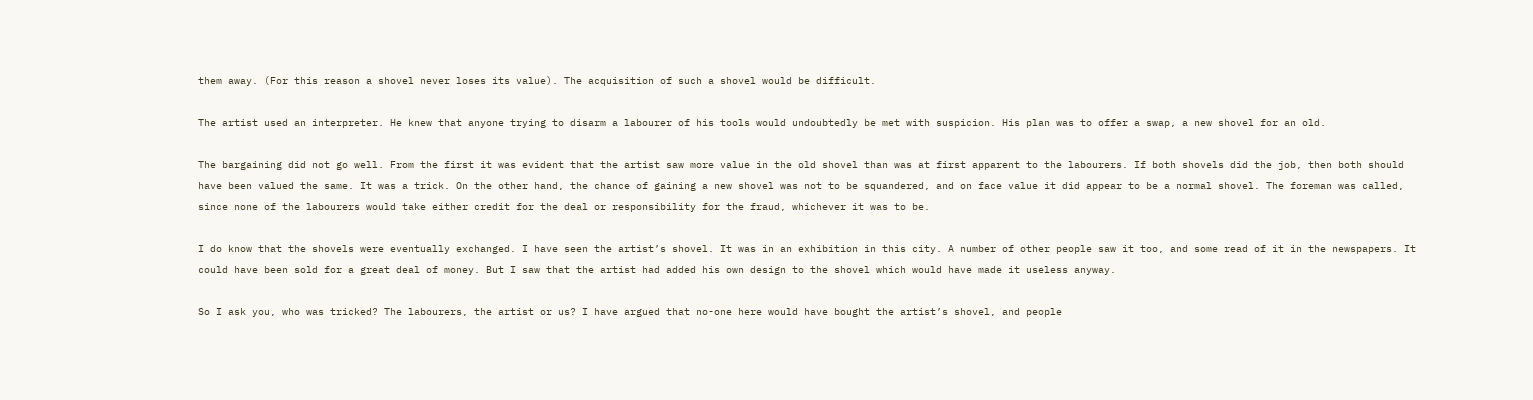them away. (For this reason a shovel never loses its value). The acquisition of such a shovel would be difficult.

The artist used an interpreter. He knew that anyone trying to disarm a labourer of his tools would undoubtedly be met with suspicion. His plan was to offer a swap, a new shovel for an old.

The bargaining did not go well. From the first it was evident that the artist saw more value in the old shovel than was at first apparent to the labourers. If both shovels did the job, then both should have been valued the same. It was a trick. On the other hand, the chance of gaining a new shovel was not to be squandered, and on face value it did appear to be a normal shovel. The foreman was called, since none of the labourers would take either credit for the deal or responsibility for the fraud, whichever it was to be.

I do know that the shovels were eventually exchanged. I have seen the artist’s shovel. It was in an exhibition in this city. A number of other people saw it too, and some read of it in the newspapers. It could have been sold for a great deal of money. But I saw that the artist had added his own design to the shovel which would have made it useless anyway.

So I ask you, who was tricked? The labourers, the artist or us? I have argued that no-one here would have bought the artist’s shovel, and people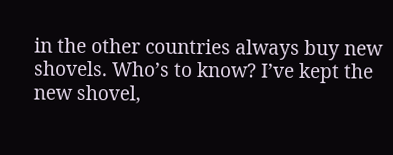in the other countries always buy new shovels. Who’s to know? I’ve kept the new shovel,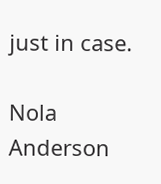just in case.

Nola Anderson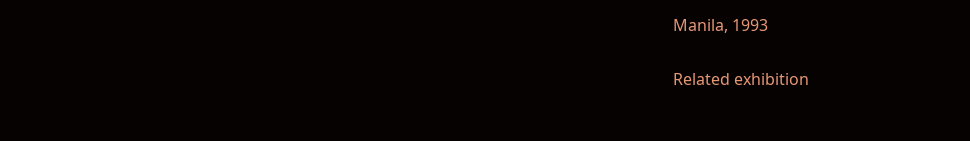Manila, 1993

Related exhibition